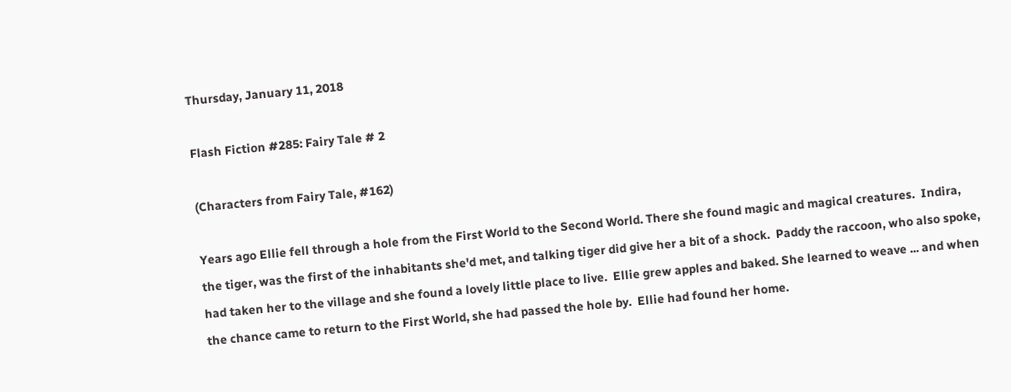Thursday, January 11, 2018

Flash Fiction #285: Fairy Tale # 2

(Characters from Fairy Tale, #162)

Years ago Ellie fell through a hole from the First World to the Second World. There she found magic and magical creatures.  Indira, the tiger, was the first of the inhabitants she'd met, and talking tiger did give her a bit of a shock.  Paddy the raccoon, who also spoke, had taken her to the village and she found a lovely little place to live.  Ellie grew apples and baked. She learned to weave ... and when the chance came to return to the First World, she had passed the hole by.  Ellie had found her home.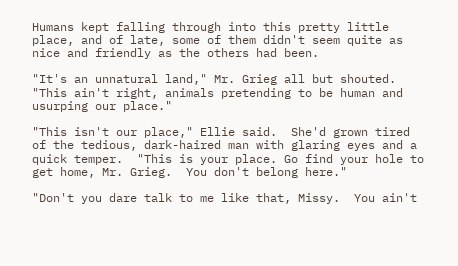Humans kept falling through into this pretty little place, and of late, some of them didn't seem quite as nice and friendly as the others had been.

"It's an unnatural land," Mr. Grieg all but shouted.  "This ain't right, animals pretending to be human and usurping our place."

"This isn't our place," Ellie said.  She'd grown tired of the tedious, dark-haired man with glaring eyes and a quick temper.  "This is your place. Go find your hole to get home, Mr. Grieg.  You don't belong here."

"Don't you dare talk to me like that, Missy.  You ain't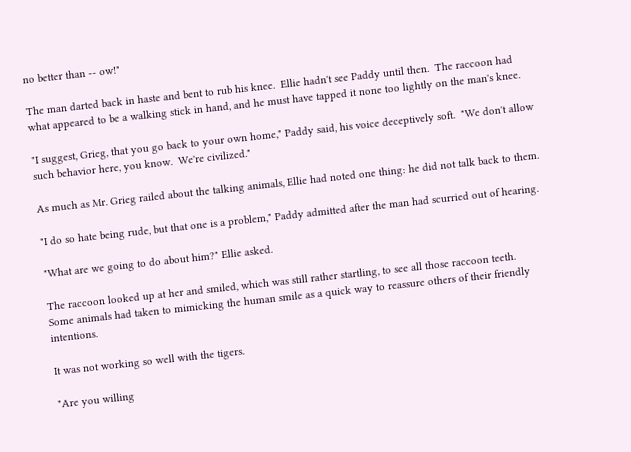no better than -- ow!"

The man darted back in haste and bent to rub his knee.  Ellie hadn't see Paddy until then.  The raccoon had what appeared to be a walking stick in hand, and he must have tapped it none too lightly on the man's knee.

"I suggest, Grieg, that you go back to your own home," Paddy said, his voice deceptively soft.  "We don't allow such behavior here, you know.  We're civilized."

As much as Mr. Grieg railed about the talking animals, Ellie had noted one thing: he did not talk back to them.

"I do so hate being rude, but that one is a problem," Paddy admitted after the man had scurried out of hearing.

"What are we going to do about him?" Ellie asked.

The raccoon looked up at her and smiled, which was still rather startling, to see all those raccoon teeth.    Some animals had taken to mimicking the human smile as a quick way to reassure others of their friendly intentions.

It was not working so well with the tigers.

"Are you willing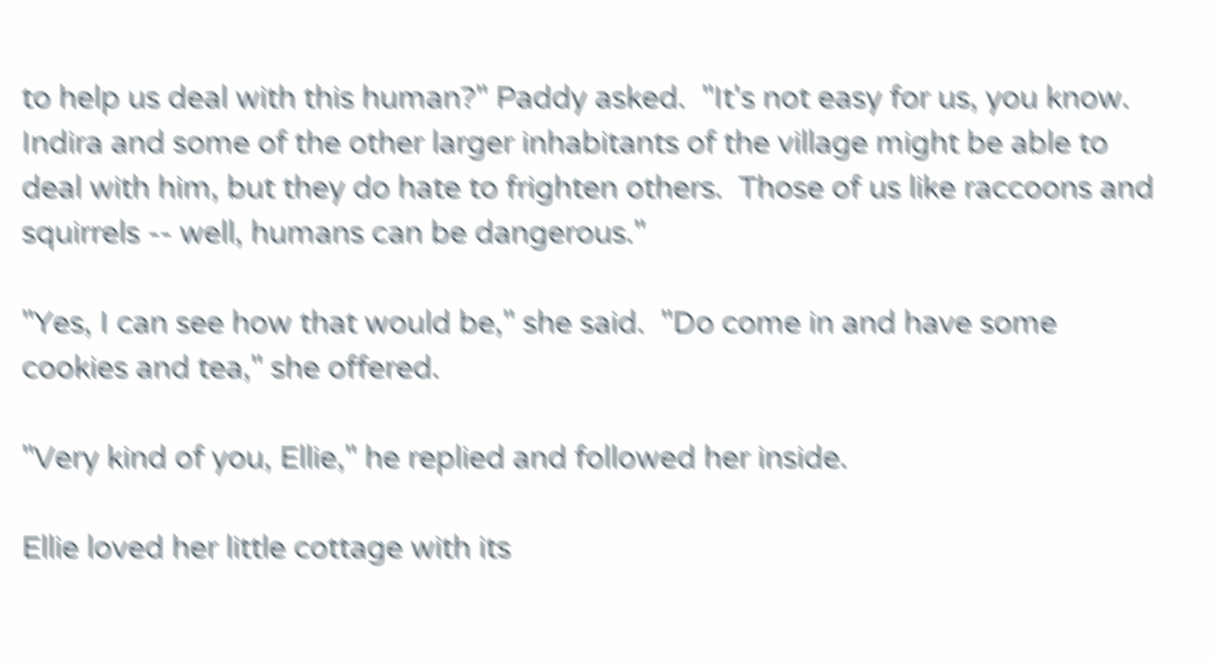to help us deal with this human?" Paddy asked.  "It's not easy for us, you know.  Indira and some of the other larger inhabitants of the village might be able to deal with him, but they do hate to frighten others.  Those of us like raccoons and squirrels -- well, humans can be dangerous."

"Yes, I can see how that would be," she said.  "Do come in and have some cookies and tea," she offered.

"Very kind of you, Ellie," he replied and followed her inside.

Ellie loved her little cottage with its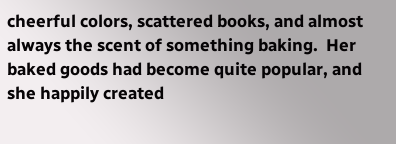cheerful colors, scattered books, and almost always the scent of something baking.  Her baked goods had become quite popular, and she happily created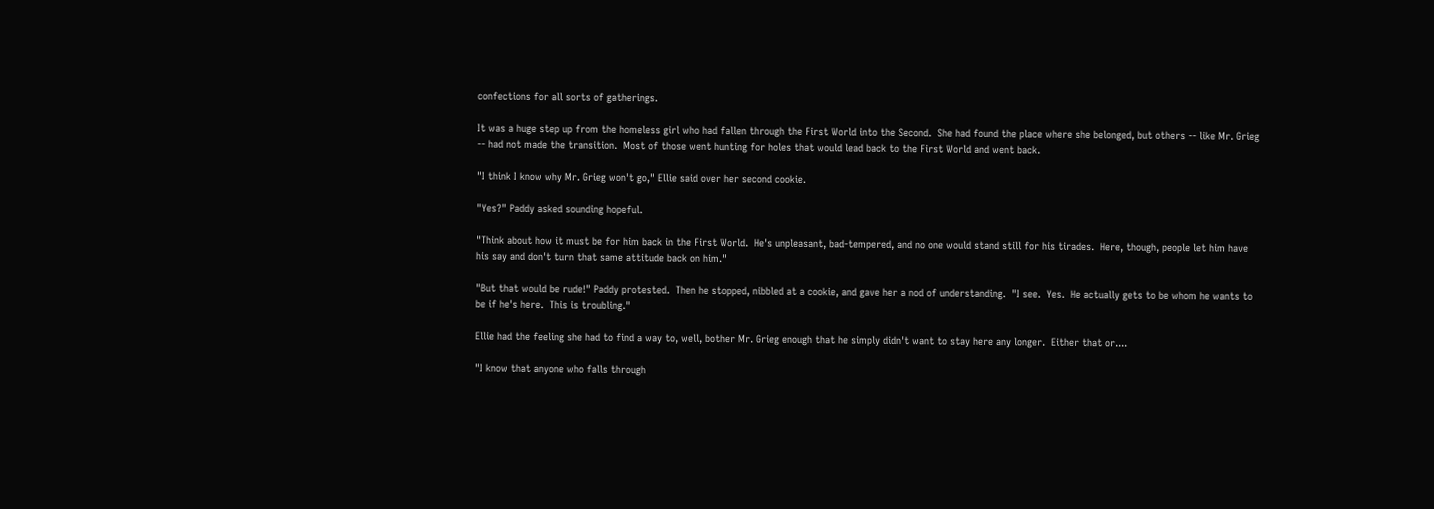confections for all sorts of gatherings.

It was a huge step up from the homeless girl who had fallen through the First World into the Second.  She had found the place where she belonged, but others -- like Mr. Grieg -- had not made the transition.  Most of those went hunting for holes that would lead back to the First World and went back.

"I think I know why Mr. Grieg won't go," Ellie said over her second cookie.

"Yes?" Paddy asked sounding hopeful.

"Think about how it must be for him back in the First World.  He's unpleasant, bad-tempered, and no one would stand still for his tirades.  Here, though, people let him have his say and don't turn that same attitude back on him."

"But that would be rude!" Paddy protested.  Then he stopped, nibbled at a cookie, and gave her a nod of understanding.  "I see.  Yes.  He actually gets to be whom he wants to be if he's here.  This is troubling."

Ellie had the feeling she had to find a way to, well, bother Mr. Grieg enough that he simply didn't want to stay here any longer.  Either that or....

"I know that anyone who falls through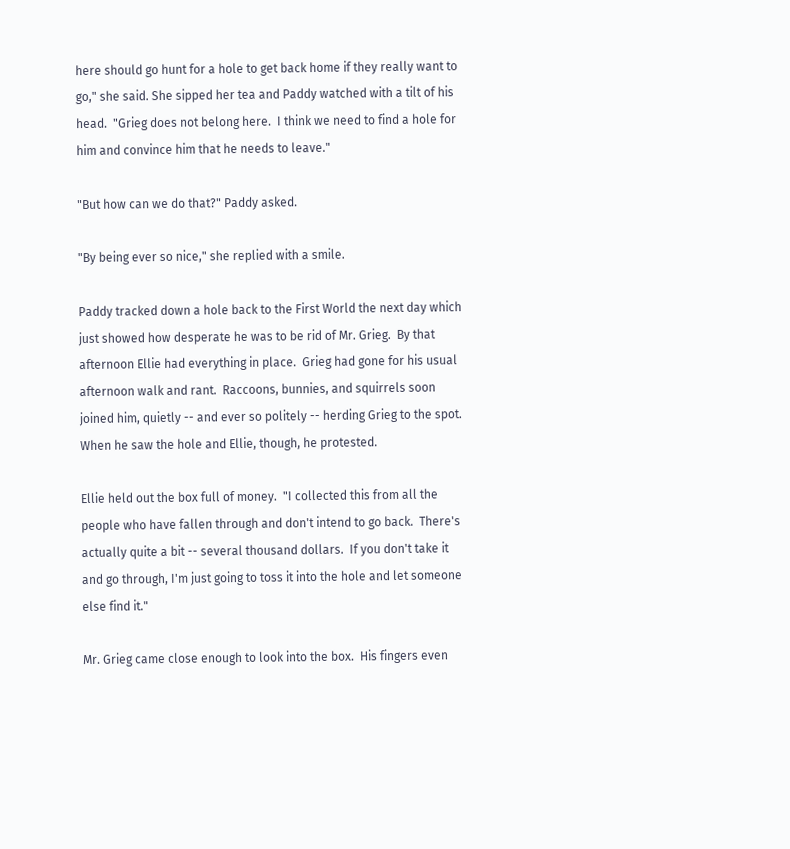here should go hunt for a hole to get back home if they really want to go," she said. She sipped her tea and Paddy watched with a tilt of his head.  "Grieg does not belong here.  I think we need to find a hole for him and convince him that he needs to leave."

"But how can we do that?" Paddy asked.

"By being ever so nice," she replied with a smile.

Paddy tracked down a hole back to the First World the next day which just showed how desperate he was to be rid of Mr. Grieg.  By that afternoon Ellie had everything in place.  Grieg had gone for his usual afternoon walk and rant.  Raccoons, bunnies, and squirrels soon joined him, quietly -- and ever so politely -- herding Grieg to the spot.  When he saw the hole and Ellie, though, he protested.

Ellie held out the box full of money.  "I collected this from all the people who have fallen through and don't intend to go back.  There's actually quite a bit -- several thousand dollars.  If you don't take it and go through, I'm just going to toss it into the hole and let someone else find it."

Mr. Grieg came close enough to look into the box.  His fingers even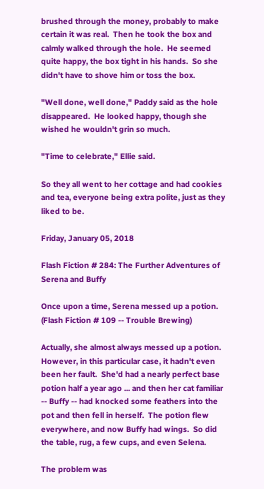brushed through the money, probably to make certain it was real.  Then he took the box and calmly walked through the hole.  He seemed quite happy, the box tight in his hands.  So she didn't have to shove him or toss the box.

"Well done, well done," Paddy said as the hole disappeared.  He looked happy, though she wished he wouldn't grin so much.

"Time to celebrate," Ellie said.

So they all went to her cottage and had cookies and tea, everyone being extra polite, just as they liked to be.

Friday, January 05, 2018

Flash Fiction # 284: The Further Adventures of Serena and Buffy

Once upon a time, Serena messed up a potion. (Flash Fiction # 109 -- Trouble Brewing)

Actually, she almost always messed up a potion.  However, in this particular case, it hadn't even been her fault.  She'd had a nearly perfect base potion half a year ago ... and then her cat familiar -- Buffy -- had knocked some feathers into the pot and then fell in herself.  The potion flew everywhere, and now Buffy had wings.  So did the table, rug, a few cups, and even Selena.

The problem was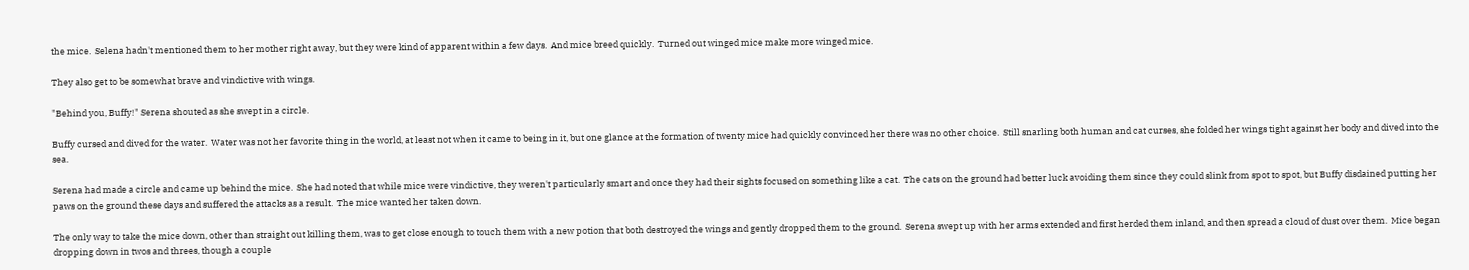the mice.  Selena hadn't mentioned them to her mother right away, but they were kind of apparent within a few days.  And mice breed quickly.  Turned out winged mice make more winged mice.

They also get to be somewhat brave and vindictive with wings.

"Behind you, Buffy!" Serena shouted as she swept in a circle.

Buffy cursed and dived for the water.  Water was not her favorite thing in the world, at least not when it came to being in it, but one glance at the formation of twenty mice had quickly convinced her there was no other choice.  Still snarling both human and cat curses, she folded her wings tight against her body and dived into the sea.

Serena had made a circle and came up behind the mice.  She had noted that while mice were vindictive, they weren't particularly smart and once they had their sights focused on something like a cat.  The cats on the ground had better luck avoiding them since they could slink from spot to spot, but Buffy disdained putting her paws on the ground these days and suffered the attacks as a result.  The mice wanted her taken down.

The only way to take the mice down, other than straight out killing them, was to get close enough to touch them with a new potion that both destroyed the wings and gently dropped them to the ground.  Serena swept up with her arms extended and first herded them inland, and then spread a cloud of dust over them.  Mice began dropping down in twos and threes, though a couple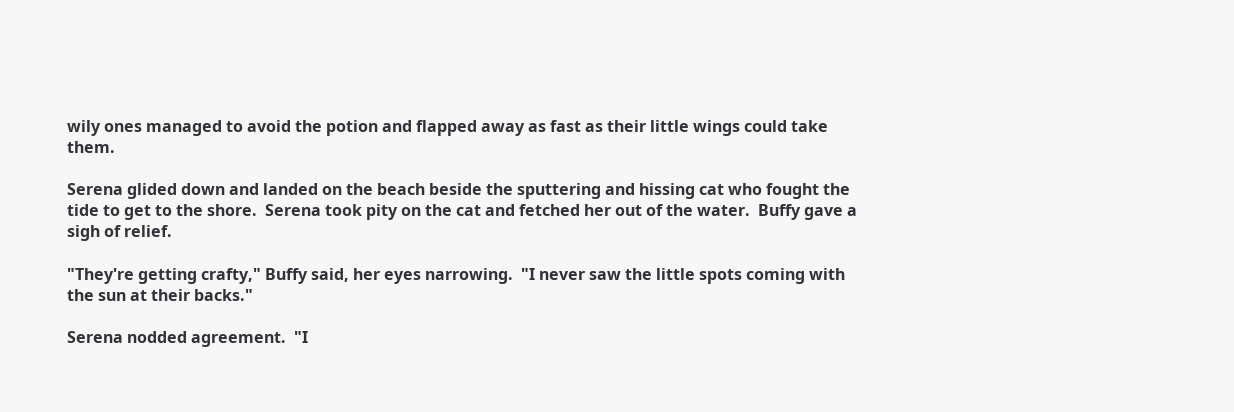wily ones managed to avoid the potion and flapped away as fast as their little wings could take them.

Serena glided down and landed on the beach beside the sputtering and hissing cat who fought the tide to get to the shore.  Serena took pity on the cat and fetched her out of the water.  Buffy gave a sigh of relief.

"They're getting crafty," Buffy said, her eyes narrowing.  "I never saw the little spots coming with the sun at their backs."

Serena nodded agreement.  "I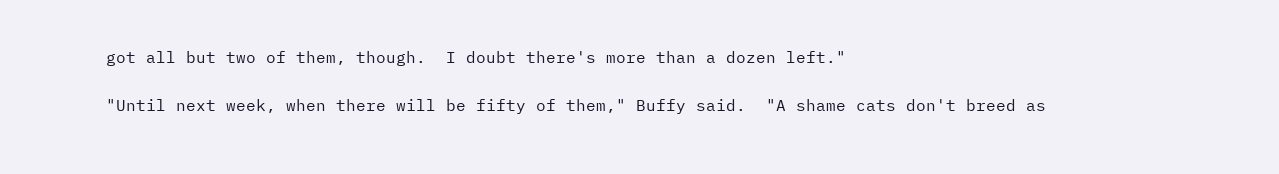got all but two of them, though.  I doubt there's more than a dozen left."

"Until next week, when there will be fifty of them," Buffy said.  "A shame cats don't breed as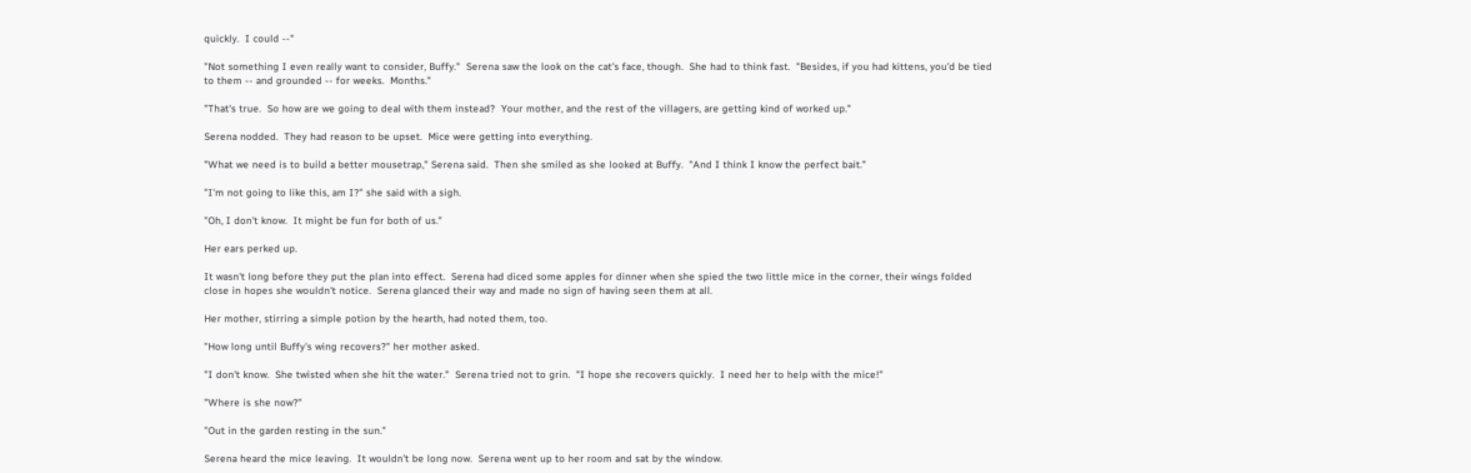quickly.  I could --"

"Not something I even really want to consider, Buffy."  Serena saw the look on the cat's face, though.  She had to think fast.  "Besides, if you had kittens, you'd be tied to them -- and grounded -- for weeks.  Months."

"That's true.  So how are we going to deal with them instead?  Your mother, and the rest of the villagers, are getting kind of worked up."

Serena nodded.  They had reason to be upset.  Mice were getting into everything.

"What we need is to build a better mousetrap," Serena said.  Then she smiled as she looked at Buffy.  "And I think I know the perfect bait."

"I'm not going to like this, am I?" she said with a sigh.

"Oh, I don't know.  It might be fun for both of us."

Her ears perked up.

It wasn't long before they put the plan into effect.  Serena had diced some apples for dinner when she spied the two little mice in the corner, their wings folded close in hopes she wouldn't notice.  Serena glanced their way and made no sign of having seen them at all.

Her mother, stirring a simple potion by the hearth, had noted them, too.

"How long until Buffy's wing recovers?" her mother asked.

"I don't know.  She twisted when she hit the water."  Serena tried not to grin.  "I hope she recovers quickly.  I need her to help with the mice!"

"Where is she now?"

"Out in the garden resting in the sun."

Serena heard the mice leaving.  It wouldn't be long now.  Serena went up to her room and sat by the window.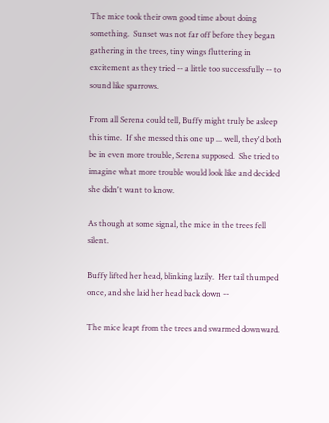The mice took their own good time about doing something.  Sunset was not far off before they began gathering in the trees, tiny wings fluttering in excitement as they tried -- a little too successfully -- to sound like sparrows.

From all Serena could tell, Buffy might truly be asleep this time.  If she messed this one up ... well, they'd both be in even more trouble, Serena supposed.  She tried to imagine what more trouble would look like and decided she didn't want to know.

As though at some signal, the mice in the trees fell silent.

Buffy lifted her head, blinking lazily.  Her tail thumped once, and she laid her head back down --

The mice leapt from the trees and swarmed downward.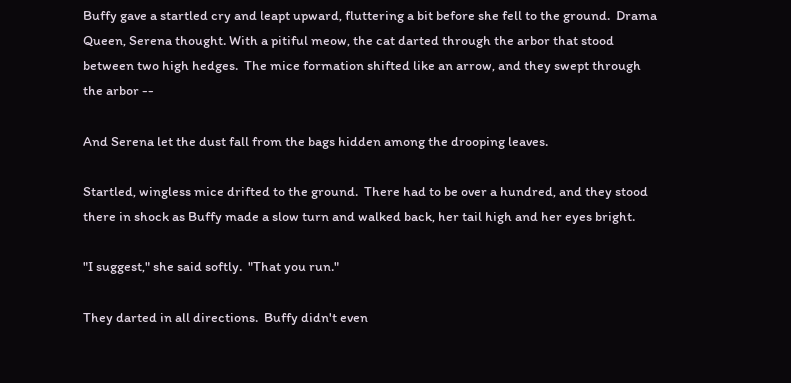Buffy gave a startled cry and leapt upward, fluttering a bit before she fell to the ground.  Drama Queen, Serena thought. With a pitiful meow, the cat darted through the arbor that stood between two high hedges.  The mice formation shifted like an arrow, and they swept through the arbor --

And Serena let the dust fall from the bags hidden among the drooping leaves.

Startled, wingless mice drifted to the ground.  There had to be over a hundred, and they stood there in shock as Buffy made a slow turn and walked back, her tail high and her eyes bright.

"I suggest," she said softly.  "That you run."

They darted in all directions.  Buffy didn't even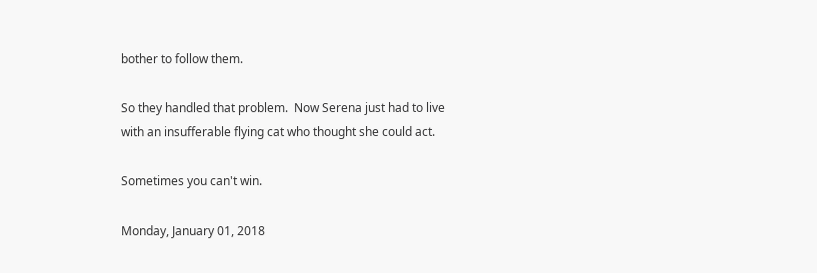bother to follow them.

So they handled that problem.  Now Serena just had to live with an insufferable flying cat who thought she could act.

Sometimes you can't win.

Monday, January 01, 2018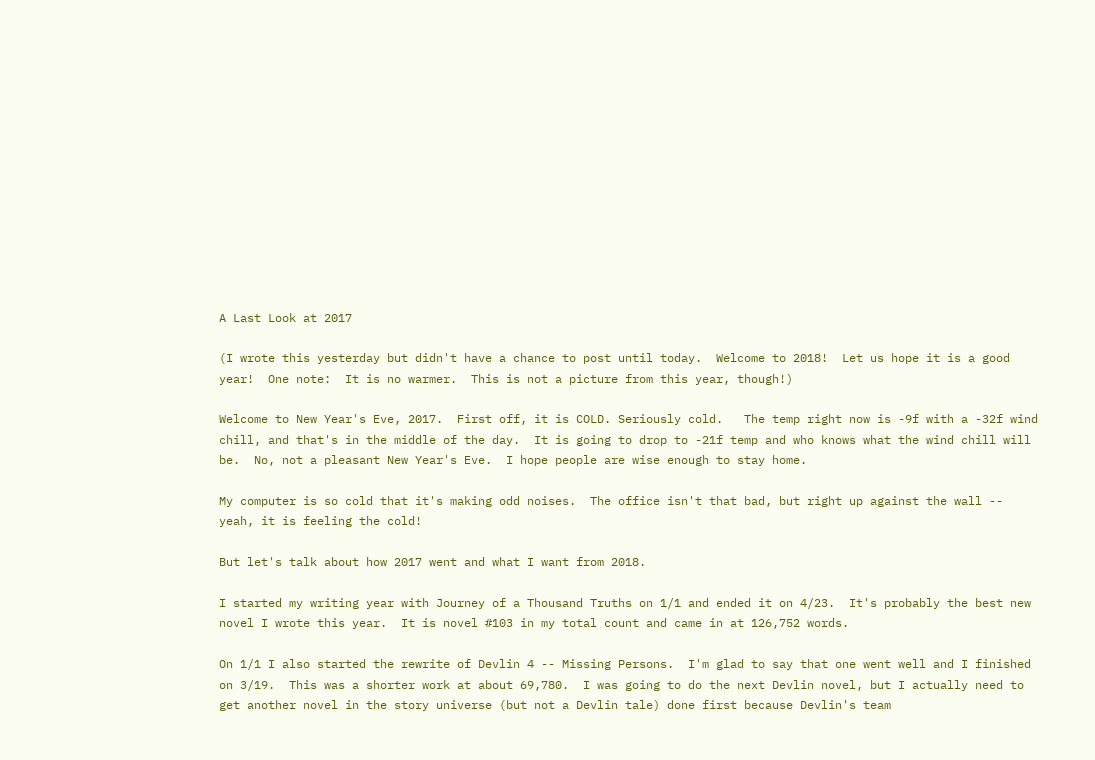A Last Look at 2017

(I wrote this yesterday but didn't have a chance to post until today.  Welcome to 2018!  Let us hope it is a good year!  One note:  It is no warmer.  This is not a picture from this year, though!)

Welcome to New Year's Eve, 2017.  First off, it is COLD. Seriously cold.   The temp right now is -9f with a -32f wind chill, and that's in the middle of the day.  It is going to drop to -21f temp and who knows what the wind chill will be.  No, not a pleasant New Year's Eve.  I hope people are wise enough to stay home.

My computer is so cold that it's making odd noises.  The office isn't that bad, but right up against the wall -- yeah, it is feeling the cold!

But let's talk about how 2017 went and what I want from 2018.

I started my writing year with Journey of a Thousand Truths on 1/1 and ended it on 4/23.  It's probably the best new novel I wrote this year.  It is novel #103 in my total count and came in at 126,752 words.

On 1/1 I also started the rewrite of Devlin 4 -- Missing Persons.  I'm glad to say that one went well and I finished on 3/19.  This was a shorter work at about 69,780.  I was going to do the next Devlin novel, but I actually need to get another novel in the story universe (but not a Devlin tale) done first because Devlin's team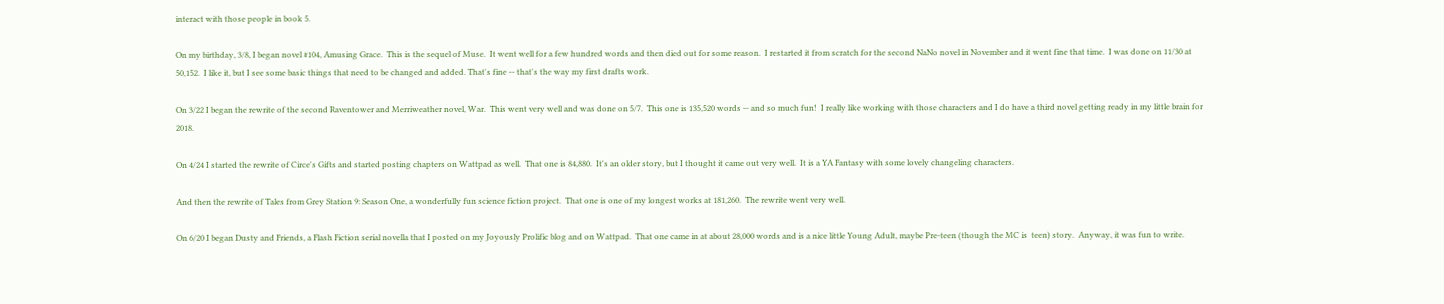interact with those people in book 5.

On my birthday, 3/8, I began novel #104, Amusing Grace.  This is the sequel of Muse.  It went well for a few hundred words and then died out for some reason.  I restarted it from scratch for the second NaNo novel in November and it went fine that time.  I was done on 11/30 at 50,152.  I like it, but I see some basic things that need to be changed and added. That's fine -- that's the way my first drafts work.

On 3/22 I began the rewrite of the second Raventower and Merriweather novel, War.  This went very well and was done on 5/7.  This one is 135,520 words -- and so much fun!  I really like working with those characters and I do have a third novel getting ready in my little brain for 2018.

On 4/24 I started the rewrite of Circe's Gifts and started posting chapters on Wattpad as well.  That one is 84,880.  It's an older story, but I thought it came out very well.  It is a YA Fantasy with some lovely changeling characters.

And then the rewrite of Tales from Grey Station 9: Season One, a wonderfully fun science fiction project.  That one is one of my longest works at 181,260.  The rewrite went very well.

On 6/20 I began Dusty and Friends, a Flash Fiction serial novella that I posted on my Joyously Prolific blog and on Wattpad.  That one came in at about 28,000 words and is a nice little Young Adult, maybe Pre-teen (though the MC is  teen) story.  Anyway, it was fun to write.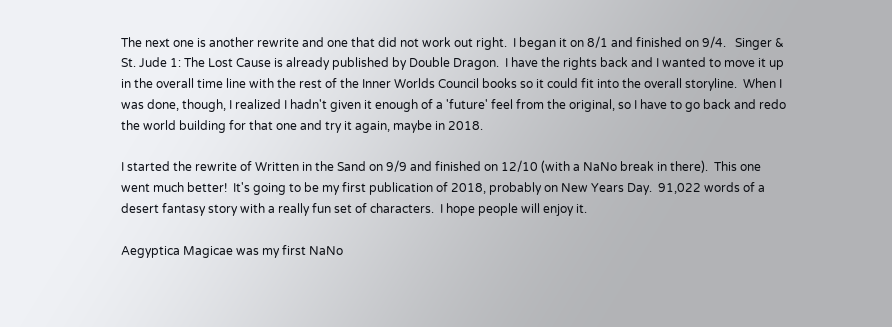The next one is another rewrite and one that did not work out right.  I began it on 8/1 and finished on 9/4.   Singer & St. Jude 1: The Lost Cause is already published by Double Dragon.  I have the rights back and I wanted to move it up in the overall time line with the rest of the Inner Worlds Council books so it could fit into the overall storyline.  When I was done, though, I realized I hadn't given it enough of a 'future' feel from the original, so I have to go back and redo the world building for that one and try it again, maybe in 2018.

I started the rewrite of Written in the Sand on 9/9 and finished on 12/10 (with a NaNo break in there).  This one went much better!  It's going to be my first publication of 2018, probably on New Years Day.  91,022 words of a desert fantasy story with a really fun set of characters.  I hope people will enjoy it.

Aegyptica Magicae was my first NaNo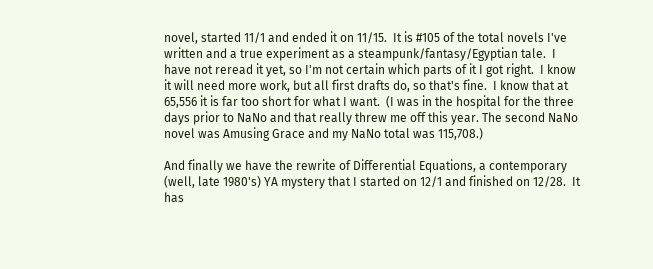novel, started 11/1 and ended it on 11/15.  It is #105 of the total novels I've written and a true experiment as a steampunk/fantasy/Egyptian tale.  I have not reread it yet, so I'm not certain which parts of it I got right.  I know it will need more work, but all first drafts do, so that's fine.  I know that at 65,556 it is far too short for what I want.  (I was in the hospital for the three days prior to NaNo and that really threw me off this year. The second NaNo novel was Amusing Grace and my NaNo total was 115,708.)

And finally we have the rewrite of Differential Equations, a contemporary (well, late 1980's) YA mystery that I started on 12/1 and finished on 12/28.  It has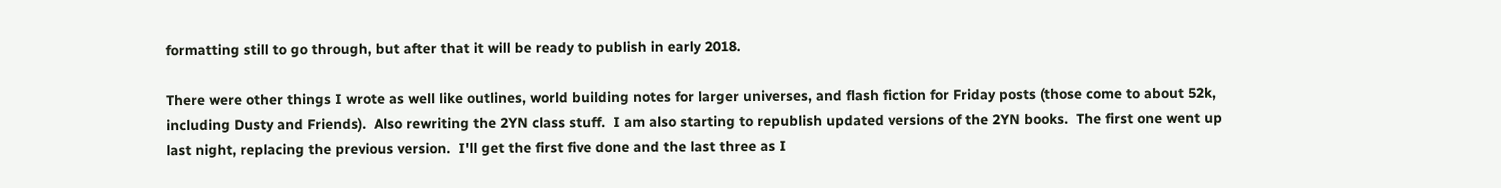formatting still to go through, but after that it will be ready to publish in early 2018.

There were other things I wrote as well like outlines, world building notes for larger universes, and flash fiction for Friday posts (those come to about 52k, including Dusty and Friends).  Also rewriting the 2YN class stuff.  I am also starting to republish updated versions of the 2YN books.  The first one went up last night, replacing the previous version.  I'll get the first five done and the last three as I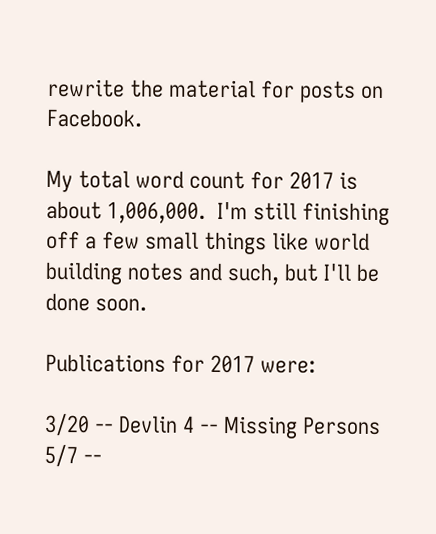rewrite the material for posts on Facebook.

My total word count for 2017 is about 1,006,000.  I'm still finishing off a few small things like world building notes and such, but I'll be done soon.

Publications for 2017 were:

3/20 -- Devlin 4 -- Missing Persons
5/7 --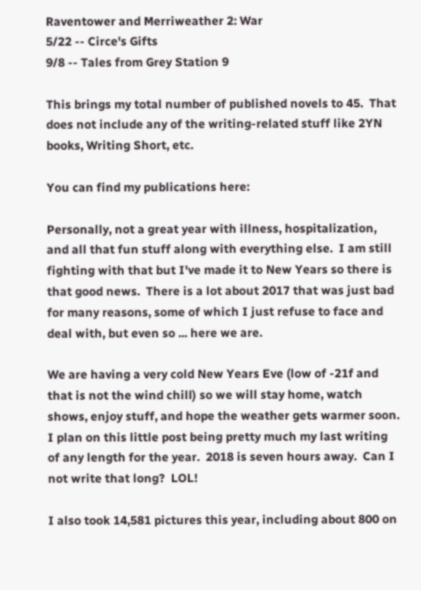Raventower and Merriweather 2: War
5/22 -- Circe's Gifts
9/8 -- Tales from Grey Station 9

This brings my total number of published novels to 45.  That does not include any of the writing-related stuff like 2YN books, Writing Short, etc.

You can find my publications here:

Personally, not a great year with illness, hospitalization, and all that fun stuff along with everything else.  I am still fighting with that but I've made it to New Years so there is that good news.  There is a lot about 2017 that was just bad for many reasons, some of which I just refuse to face and deal with, but even so ... here we are.

We are having a very cold New Years Eve (low of -21f and that is not the wind chill) so we will stay home, watch shows, enjoy stuff, and hope the weather gets warmer soon.  I plan on this little post being pretty much my last writing of any length for the year.  2018 is seven hours away.  Can I not write that long?  LOL!

I also took 14,581 pictures this year, including about 800 on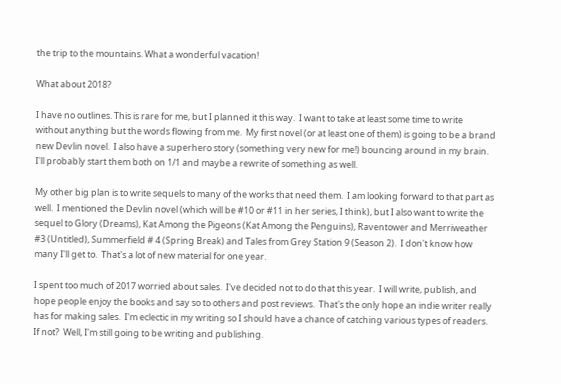the trip to the mountains. What a wonderful vacation!

What about 2018?

I have no outlines. This is rare for me, but I planned it this way.  I want to take at least some time to write without anything but the words flowing from me.  My first novel (or at least one of them) is going to be a brand new Devlin novel.  I also have a superhero story (something very new for me!) bouncing around in my brain.  I'll probably start them both on 1/1 and maybe a rewrite of something as well.

My other big plan is to write sequels to many of the works that need them.  I am looking forward to that part as well.  I mentioned the Devlin novel (which will be #10 or #11 in her series, I think), but I also want to write the sequel to Glory (Dreams), Kat Among the Pigeons (Kat Among the Penguins), Raventower and Merriweather #3 (Untitled), Summerfield # 4 (Spring Break) and Tales from Grey Station 9 (Season 2).  I don't know how many I'll get to.  That's a lot of new material for one year.

I spent too much of 2017 worried about sales.  I've decided not to do that this year.  I will write, publish, and hope people enjoy the books and say so to others and post reviews.  That's the only hope an indie writer really has for making sales.  I'm eclectic in my writing so I should have a chance of catching various types of readers.  If not?  Well, I'm still going to be writing and publishing.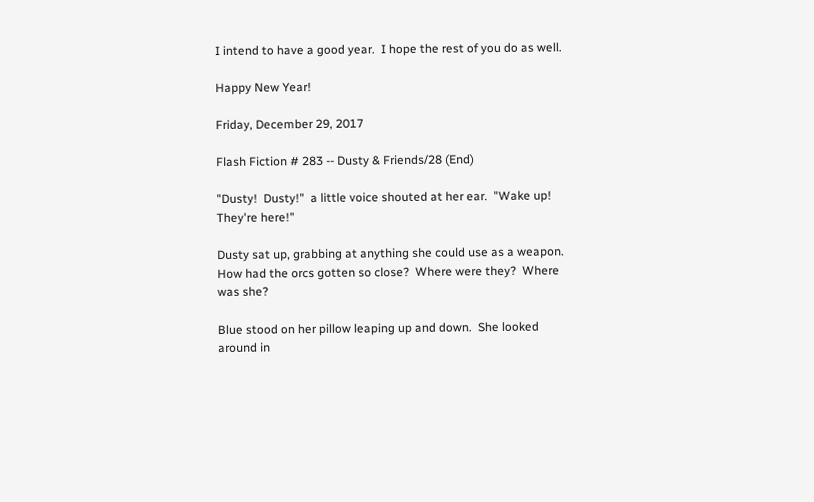I intend to have a good year.  I hope the rest of you do as well.

Happy New Year!

Friday, December 29, 2017

Flash Fiction # 283 -- Dusty & Friends/28 (End)

"Dusty!  Dusty!"  a little voice shouted at her ear.  "Wake up! They're here!"

Dusty sat up, grabbing at anything she could use as a weapon.  How had the orcs gotten so close?  Where were they?  Where was she?

Blue stood on her pillow leaping up and down.  She looked around in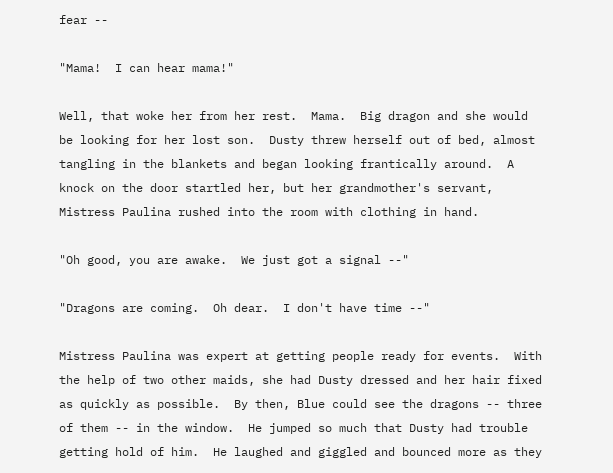fear --

"Mama!  I can hear mama!"

Well, that woke her from her rest.  Mama.  Big dragon and she would be looking for her lost son.  Dusty threw herself out of bed, almost tangling in the blankets and began looking frantically around.  A knock on the door startled her, but her grandmother's servant, Mistress Paulina rushed into the room with clothing in hand.

"Oh good, you are awake.  We just got a signal --"

"Dragons are coming.  Oh dear.  I don't have time --"

Mistress Paulina was expert at getting people ready for events.  With the help of two other maids, she had Dusty dressed and her hair fixed as quickly as possible.  By then, Blue could see the dragons -- three of them -- in the window.  He jumped so much that Dusty had trouble getting hold of him.  He laughed and giggled and bounced more as they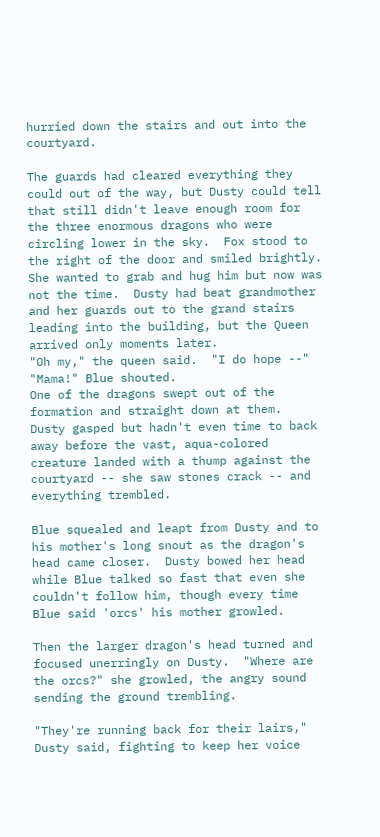hurried down the stairs and out into the courtyard.

The guards had cleared everything they could out of the way, but Dusty could tell that still didn't leave enough room for the three enormous dragons who were circling lower in the sky.  Fox stood to the right of the door and smiled brightly.  She wanted to grab and hug him but now was not the time.  Dusty had beat grandmother and her guards out to the grand stairs leading into the building, but the Queen arrived only moments later.
"Oh my," the queen said.  "I do hope --"
"Mama!" Blue shouted.
One of the dragons swept out of the formation and straight down at them.  Dusty gasped but hadn't even time to back away before the vast, aqua-colored creature landed with a thump against the courtyard -- she saw stones crack -- and everything trembled.

Blue squealed and leapt from Dusty and to his mother's long snout as the dragon's head came closer.  Dusty bowed her head while Blue talked so fast that even she couldn't follow him, though every time Blue said 'orcs' his mother growled.

Then the larger dragon's head turned and focused unerringly on Dusty.  "Where are the orcs?" she growled, the angry sound sending the ground trembling.

"They're running back for their lairs," Dusty said, fighting to keep her voice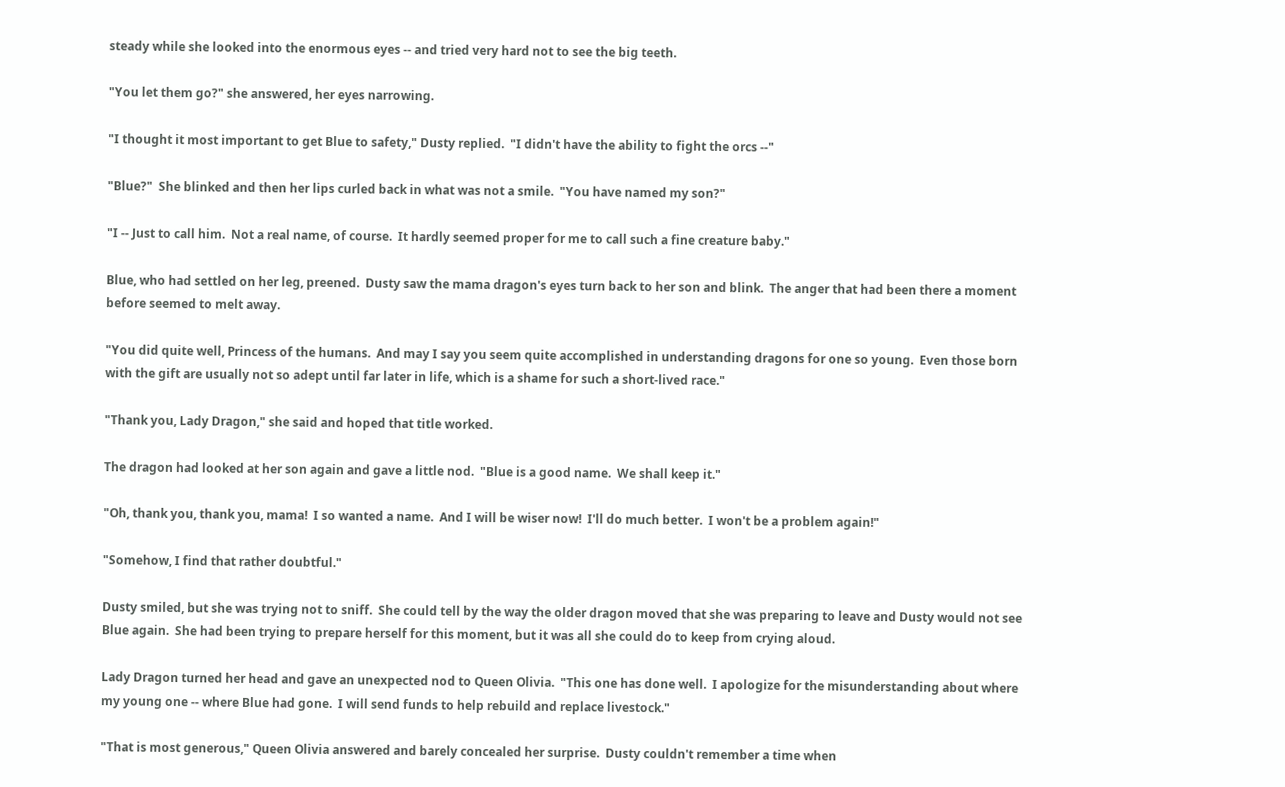steady while she looked into the enormous eyes -- and tried very hard not to see the big teeth.

"You let them go?" she answered, her eyes narrowing.

"I thought it most important to get Blue to safety," Dusty replied.  "I didn't have the ability to fight the orcs --"

"Blue?"  She blinked and then her lips curled back in what was not a smile.  "You have named my son?"

"I -- Just to call him.  Not a real name, of course.  It hardly seemed proper for me to call such a fine creature baby."

Blue, who had settled on her leg, preened.  Dusty saw the mama dragon's eyes turn back to her son and blink.  The anger that had been there a moment before seemed to melt away.

"You did quite well, Princess of the humans.  And may I say you seem quite accomplished in understanding dragons for one so young.  Even those born with the gift are usually not so adept until far later in life, which is a shame for such a short-lived race."

"Thank you, Lady Dragon," she said and hoped that title worked.

The dragon had looked at her son again and gave a little nod.  "Blue is a good name.  We shall keep it."

"Oh, thank you, thank you, mama!  I so wanted a name.  And I will be wiser now!  I'll do much better.  I won't be a problem again!"

"Somehow, I find that rather doubtful."

Dusty smiled, but she was trying not to sniff.  She could tell by the way the older dragon moved that she was preparing to leave and Dusty would not see Blue again.  She had been trying to prepare herself for this moment, but it was all she could do to keep from crying aloud.

Lady Dragon turned her head and gave an unexpected nod to Queen Olivia.  "This one has done well.  I apologize for the misunderstanding about where my young one -- where Blue had gone.  I will send funds to help rebuild and replace livestock."

"That is most generous," Queen Olivia answered and barely concealed her surprise.  Dusty couldn't remember a time when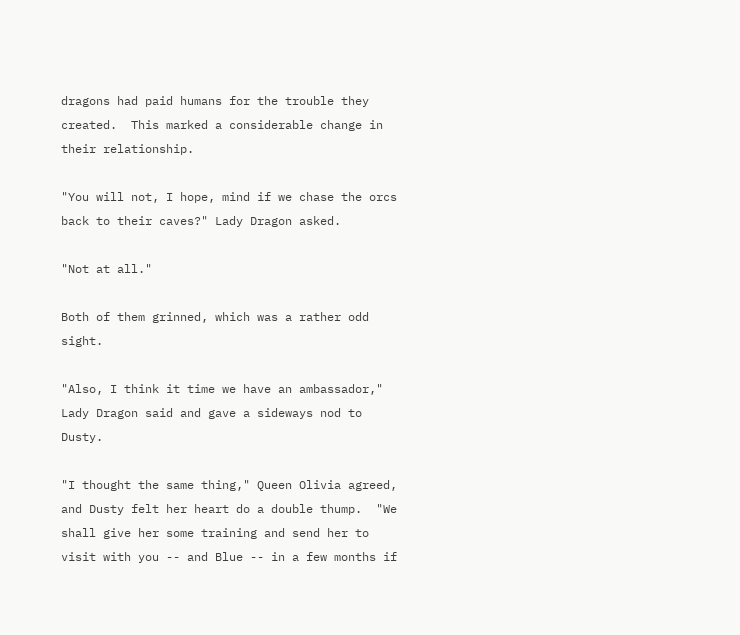dragons had paid humans for the trouble they created.  This marked a considerable change in their relationship.

"You will not, I hope, mind if we chase the orcs back to their caves?" Lady Dragon asked.

"Not at all."

Both of them grinned, which was a rather odd sight.

"Also, I think it time we have an ambassador," Lady Dragon said and gave a sideways nod to Dusty.

"I thought the same thing," Queen Olivia agreed, and Dusty felt her heart do a double thump.  "We shall give her some training and send her to visit with you -- and Blue -- in a few months if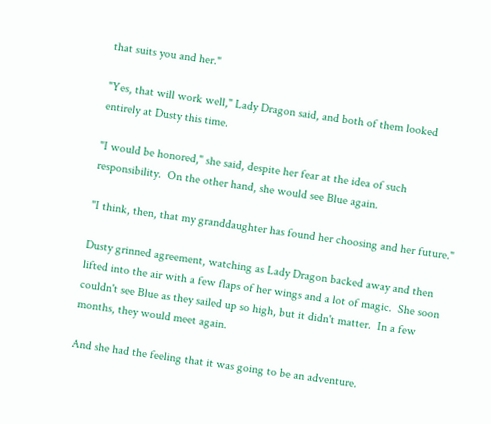that suits you and her."

"Yes, that will work well," Lady Dragon said, and both of them looked entirely at Dusty this time.

"I would be honored," she said, despite her fear at the idea of such responsibility.  On the other hand, she would see Blue again.

"I think, then, that my granddaughter has found her choosing and her future."

Dusty grinned agreement, watching as Lady Dragon backed away and then lifted into the air with a few flaps of her wings and a lot of magic.  She soon couldn't see Blue as they sailed up so high, but it didn't matter.  In a few months, they would meet again.

And she had the feeling that it was going to be an adventure.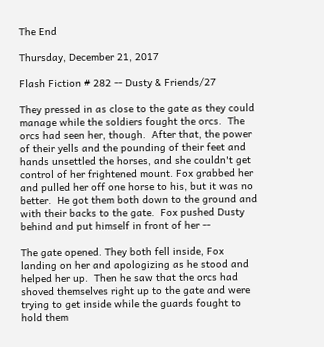The End

Thursday, December 21, 2017

Flash Fiction # 282 -- Dusty & Friends/27

They pressed in as close to the gate as they could manage while the soldiers fought the orcs.  The orcs had seen her, though.  After that, the power of their yells and the pounding of their feet and hands unsettled the horses, and she couldn't get control of her frightened mount. Fox grabbed her and pulled her off one horse to his, but it was no better.  He got them both down to the ground and with their backs to the gate.  Fox pushed Dusty behind and put himself in front of her --

The gate opened. They both fell inside, Fox landing on her and apologizing as he stood and helped her up.  Then he saw that the orcs had shoved themselves right up to the gate and were trying to get inside while the guards fought to hold them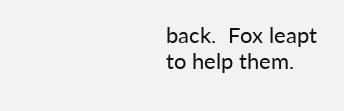back.  Fox leapt to help them.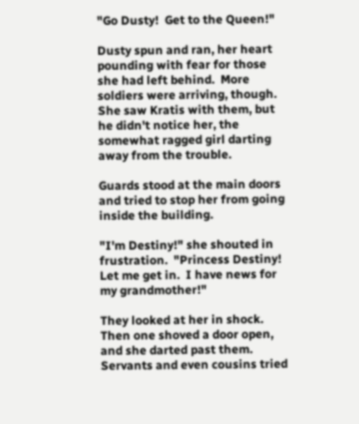"Go Dusty!  Get to the Queen!"

Dusty spun and ran, her heart pounding with fear for those she had left behind.  More soldiers were arriving, though.  She saw Kratis with them, but he didn't notice her, the somewhat ragged girl darting away from the trouble.

Guards stood at the main doors and tried to stop her from going inside the building.

"I'm Destiny!" she shouted in frustration.  "Princess Destiny!  Let me get in.  I have news for my grandmother!"

They looked at her in shock. Then one shoved a door open, and she darted past them.  Servants and even cousins tried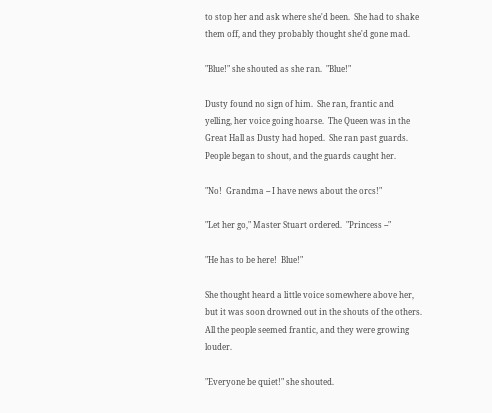to stop her and ask where she'd been.  She had to shake them off, and they probably thought she'd gone mad.

"Blue!" she shouted as she ran.  "Blue!"

Dusty found no sign of him.  She ran, frantic and yelling, her voice going hoarse.  The Queen was in the Great Hall as Dusty had hoped.  She ran past guards.  People began to shout, and the guards caught her.

"No!  Grandma -- I have news about the orcs!"

"Let her go," Master Stuart ordered.  "Princess --"

"He has to be here!  Blue!"

She thought heard a little voice somewhere above her, but it was soon drowned out in the shouts of the others.  All the people seemed frantic, and they were growing louder.

"Everyone be quiet!" she shouted.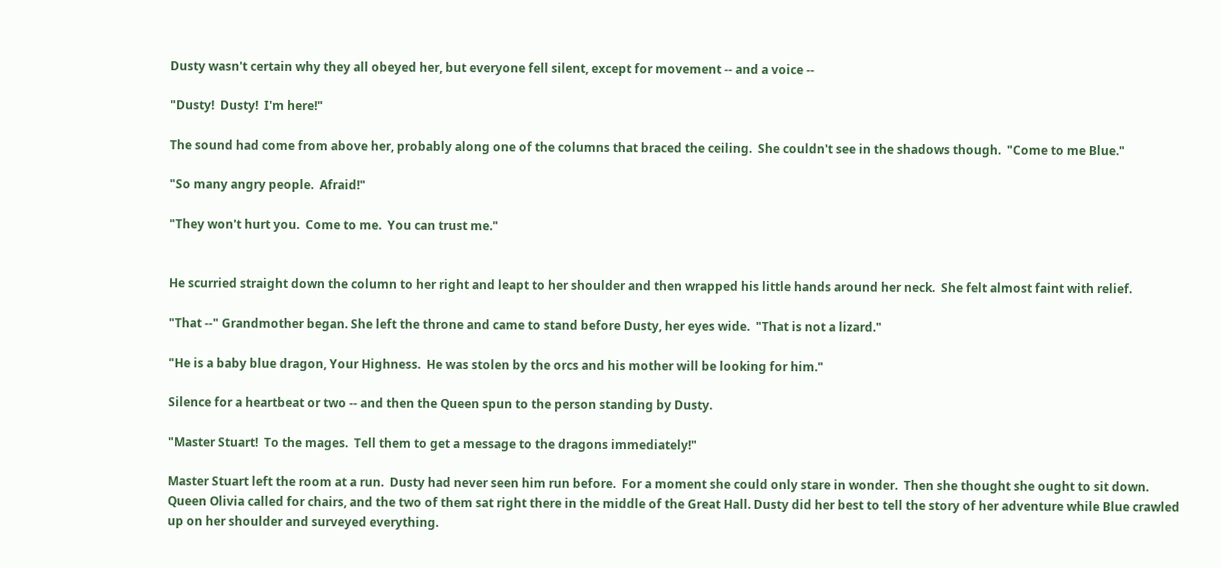Dusty wasn't certain why they all obeyed her, but everyone fell silent, except for movement -- and a voice --

"Dusty!  Dusty!  I'm here!"

The sound had come from above her, probably along one of the columns that braced the ceiling.  She couldn't see in the shadows though.  "Come to me Blue."

"So many angry people.  Afraid!"

"They won't hurt you.  Come to me.  You can trust me."


He scurried straight down the column to her right and leapt to her shoulder and then wrapped his little hands around her neck.  She felt almost faint with relief.

"That --" Grandmother began. She left the throne and came to stand before Dusty, her eyes wide.  "That is not a lizard."

"He is a baby blue dragon, Your Highness.  He was stolen by the orcs and his mother will be looking for him."

Silence for a heartbeat or two -- and then the Queen spun to the person standing by Dusty.

"Master Stuart!  To the mages.  Tell them to get a message to the dragons immediately!"

Master Stuart left the room at a run.  Dusty had never seen him run before.  For a moment she could only stare in wonder.  Then she thought she ought to sit down.  Queen Olivia called for chairs, and the two of them sat right there in the middle of the Great Hall. Dusty did her best to tell the story of her adventure while Blue crawled up on her shoulder and surveyed everything.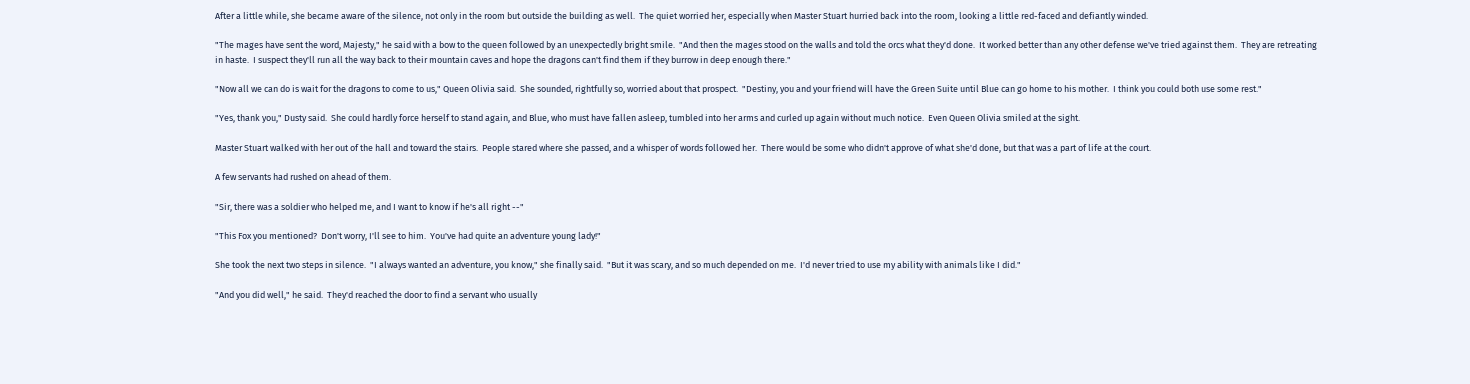After a little while, she became aware of the silence, not only in the room but outside the building as well.  The quiet worried her, especially when Master Stuart hurried back into the room, looking a little red-faced and defiantly winded.

"The mages have sent the word, Majesty," he said with a bow to the queen followed by an unexpectedly bright smile.  "And then the mages stood on the walls and told the orcs what they'd done.  It worked better than any other defense we've tried against them.  They are retreating in haste.  I suspect they'll run all the way back to their mountain caves and hope the dragons can't find them if they burrow in deep enough there."

"Now all we can do is wait for the dragons to come to us," Queen Olivia said.  She sounded, rightfully so, worried about that prospect.  "Destiny, you and your friend will have the Green Suite until Blue can go home to his mother.  I think you could both use some rest."

"Yes, thank you," Dusty said.  She could hardly force herself to stand again, and Blue, who must have fallen asleep, tumbled into her arms and curled up again without much notice.  Even Queen Olivia smiled at the sight.

Master Stuart walked with her out of the hall and toward the stairs.  People stared where she passed, and a whisper of words followed her.  There would be some who didn't approve of what she'd done, but that was a part of life at the court.

A few servants had rushed on ahead of them.

"Sir, there was a soldier who helped me, and I want to know if he's all right --"

"This Fox you mentioned?  Don't worry, I'll see to him.  You've had quite an adventure young lady!"

She took the next two steps in silence.  "I always wanted an adventure, you know," she finally said.  "But it was scary, and so much depended on me.  I'd never tried to use my ability with animals like I did."

"And you did well," he said.  They'd reached the door to find a servant who usually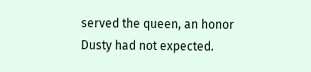served the queen, an honor Dusty had not expected.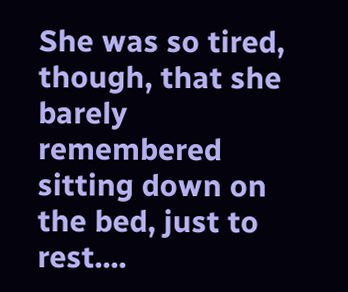She was so tired, though, that she barely remembered sitting down on the bed, just to rest....